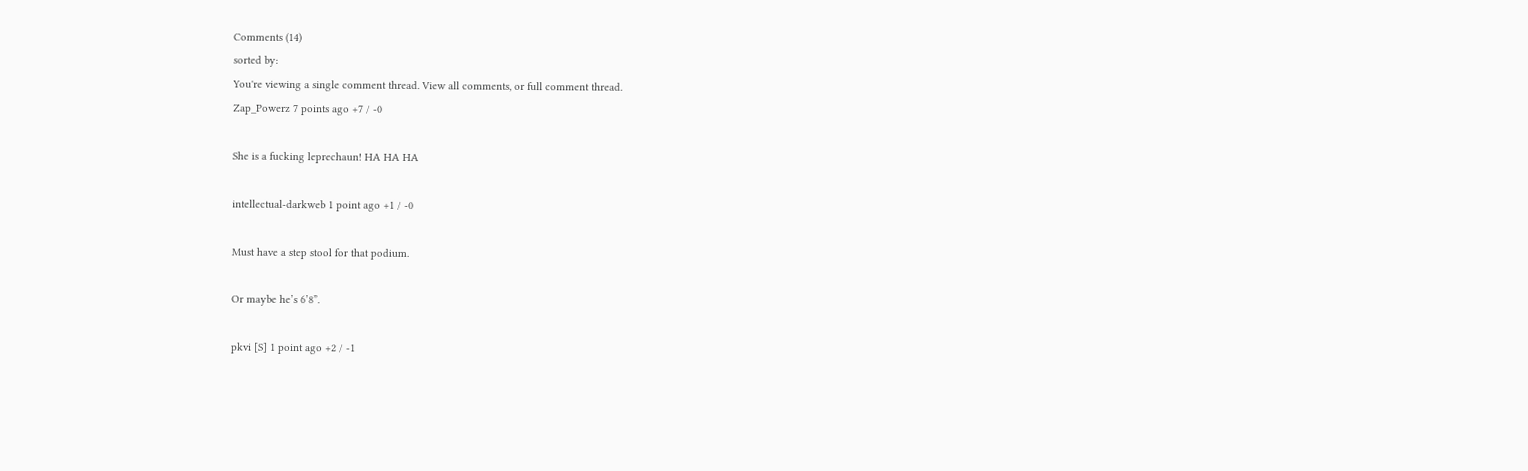Comments (14)
sorted by:
You're viewing a single comment thread. View all comments, or full comment thread.
Zap_Powerz 7 points ago +7 / -0

She is a fucking leprechaun! HA HA HA

intellectual-darkweb 1 point ago +1 / -0

Must have a step stool for that podium.

Or maybe he’s 6’8”.

pkvi [S] 1 point ago +2 / -1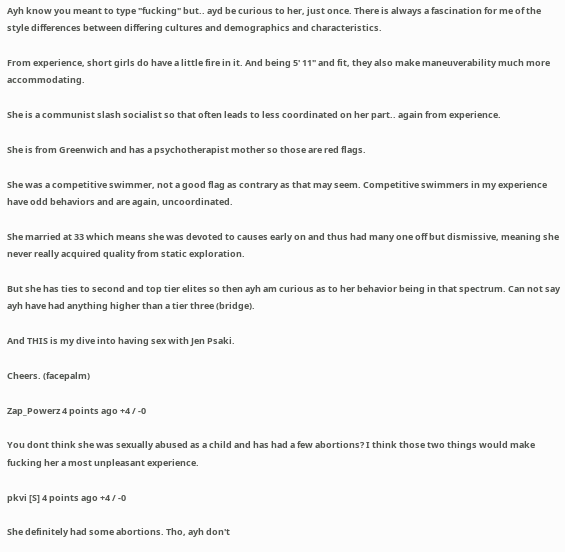Ayh know you meant to type "fucking" but.. ayd be curious to her, just once. There is always a fascination for me of the style differences between differing cultures and demographics and characteristics.

From experience, short girls do have a little fire in it. And being 5' 11" and fit, they also make maneuverability much more accommodating.

She is a communist slash socialist so that often leads to less coordinated on her part.. again from experience.

She is from Greenwich and has a psychotherapist mother so those are red flags.

She was a competitive swimmer, not a good flag as contrary as that may seem. Competitive swimmers in my experience have odd behaviors and are again, uncoordinated.

She married at 33 which means she was devoted to causes early on and thus had many one off but dismissive, meaning she never really acquired quality from static exploration.

But she has ties to second and top tier elites so then ayh am curious as to her behavior being in that spectrum. Can not say ayh have had anything higher than a tier three (bridge).

And THIS is my dive into having sex with Jen Psaki.

Cheers. (facepalm)

Zap_Powerz 4 points ago +4 / -0

You dont think she was sexually abused as a child and has had a few abortions? I think those two things would make fucking her a most unpleasant experience.

pkvi [S] 4 points ago +4 / -0

She definitely had some abortions. Tho, ayh don't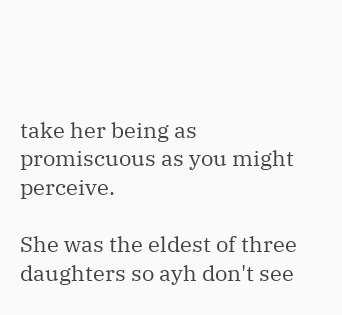take her being as promiscuous as you might perceive.

She was the eldest of three daughters so ayh don't see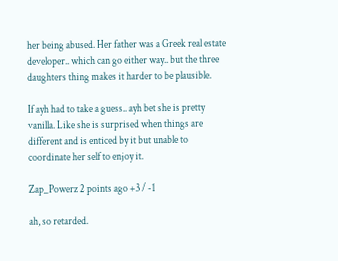her being abused. Her father was a Greek real estate developer.. which can go either way.. but the three daughters thing makes it harder to be plausible.

If ayh had to take a guess.. ayh bet she is pretty vanilla. Like she is surprised when things are different and is enticed by it but unable to coordinate her self to enjoy it.

Zap_Powerz 2 points ago +3 / -1

ah, so retarded.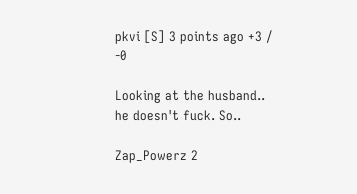pkvi [S] 3 points ago +3 / -0

Looking at the husband.. he doesn't fuck. So..

Zap_Powerz 2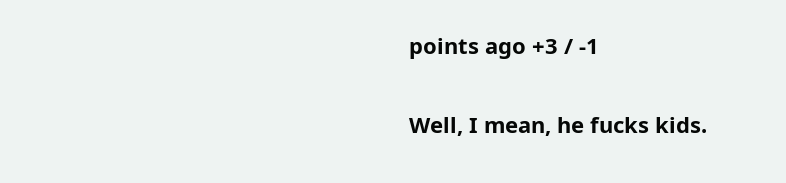points ago +3 / -1

Well, I mean, he fucks kids.